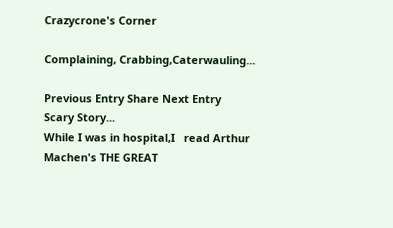Crazycrone's Corner

Complaining, Crabbing,Caterwauling...

Previous Entry Share Next Entry
Scary Story...
While I was in hospital,I   read Arthur Machen's THE GREAT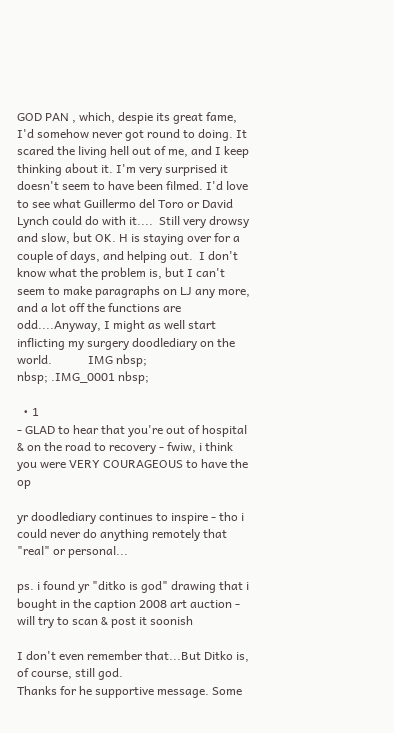GOD PAN , which, despie its great fame, I'd somehow never got round to doing. It scared the living hell out of me, and I keep thinking about it. I'm very surprised it doesn't seem to have been filmed. I'd love to see what Guillermo del Toro or David Lynch could do with it....  Still very drowsy and slow, but OK. H is staying over for a couple of days, and helping out.  I don't know what the problem is, but I can't seem to make paragraphs on LJ any more, and a lot off the functions are odd....Anyway, I might as well start inflicting my surgery doodlediary on the world.            IMG nbsp;                                                                nbsp; .IMG_0001 nbsp;

  • 1
- GLAD to hear that you're out of hospital & on the road to recovery - fwiw, i think you were VERY COURAGEOUS to have the op

yr doodlediary continues to inspire - tho i could never do anything remotely that "real" or personal...

ps. i found yr "ditko is god" drawing that i bought in the caption 2008 art auction - will try to scan & post it soonish

I don't even remember that...But Ditko is, of course, still god.
Thanks for he supportive message. Some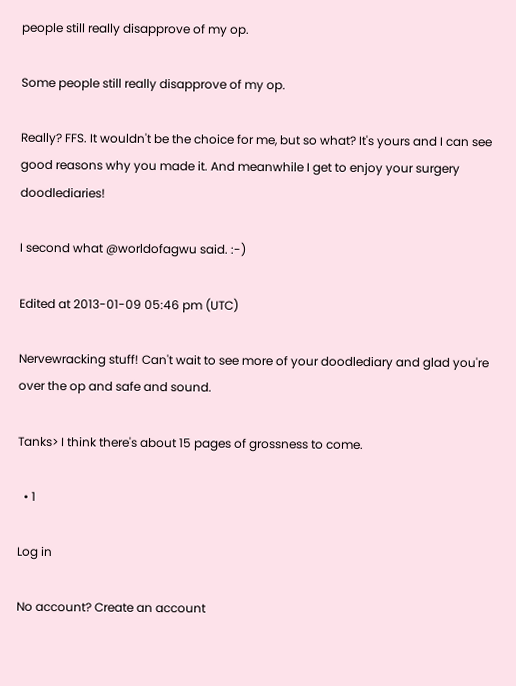people still really disapprove of my op.

Some people still really disapprove of my op.

Really? FFS. It wouldn't be the choice for me, but so what? It's yours and I can see good reasons why you made it. And meanwhile I get to enjoy your surgery doodlediaries!

I second what @worldofagwu said. :-)

Edited at 2013-01-09 05:46 pm (UTC)

Nervewracking stuff! Can't wait to see more of your doodlediary and glad you're over the op and safe and sound.

Tanks> I think there's about 15 pages of grossness to come.

  • 1

Log in

No account? Create an account